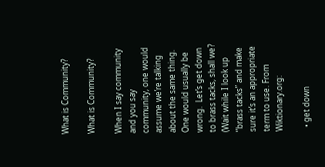What is Community?

What is Community?

When I say community and you say community, one would assume we’re talking about the same thing.  One would usually be wrong.  Let’s get down to brass tacks, shall we? (Wait while I look up “brass tacks” and make sure it’s an appropriate term to use. From Wiktionary.org:

  • get down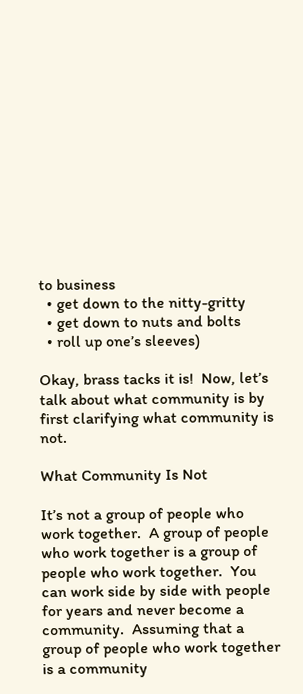to business
  • get down to the nitty-gritty
  • get down to nuts and bolts
  • roll up one’s sleeves)

Okay, brass tacks it is!  Now, let’s talk about what community is by first clarifying what community is not.

What Community Is Not

It’s not a group of people who work together.  A group of people who work together is a group of people who work together.  You can work side by side with people for years and never become a community.  Assuming that a group of people who work together is a community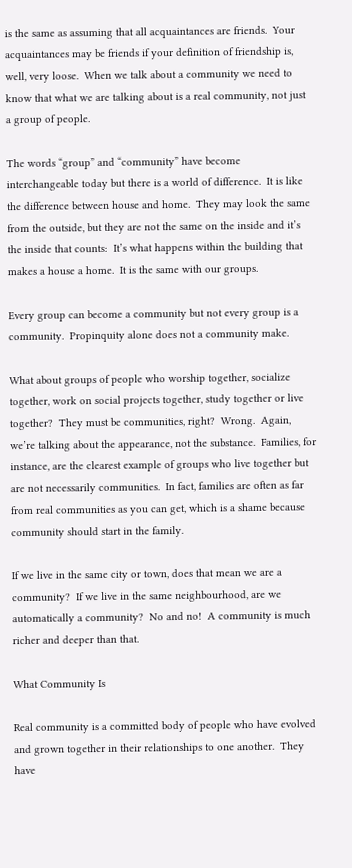is the same as assuming that all acquaintances are friends.  Your acquaintances may be friends if your definition of friendship is, well, very loose.  When we talk about a community we need to know that what we are talking about is a real community, not just a group of people.

The words “group” and “community” have become interchangeable today but there is a world of difference.  It is like the difference between house and home.  They may look the same from the outside, but they are not the same on the inside and it’s the inside that counts:  It’s what happens within the building that makes a house a home.  It is the same with our groups.

Every group can become a community but not every group is a community.  Propinquity alone does not a community make.

What about groups of people who worship together, socialize together, work on social projects together, study together or live together?  They must be communities, right?  Wrong.  Again, we’re talking about the appearance, not the substance.  Families, for instance, are the clearest example of groups who live together but are not necessarily communities.  In fact, families are often as far from real communities as you can get, which is a shame because community should start in the family.

If we live in the same city or town, does that mean we are a community?  If we live in the same neighbourhood, are we automatically a community?  No and no!  A community is much richer and deeper than that.

What Community Is

Real community is a committed body of people who have evolved and grown together in their relationships to one another.  They have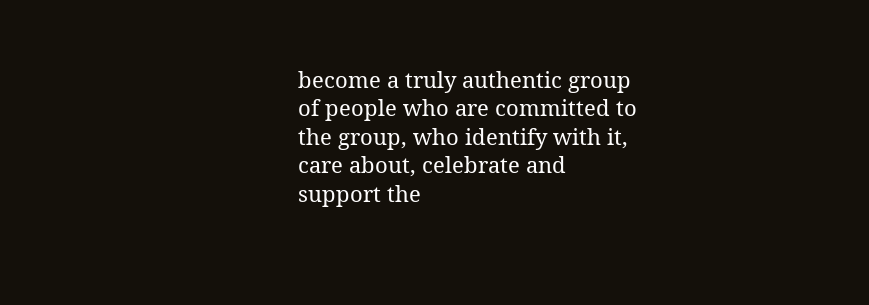become a truly authentic group of people who are committed to the group, who identify with it, care about, celebrate and support the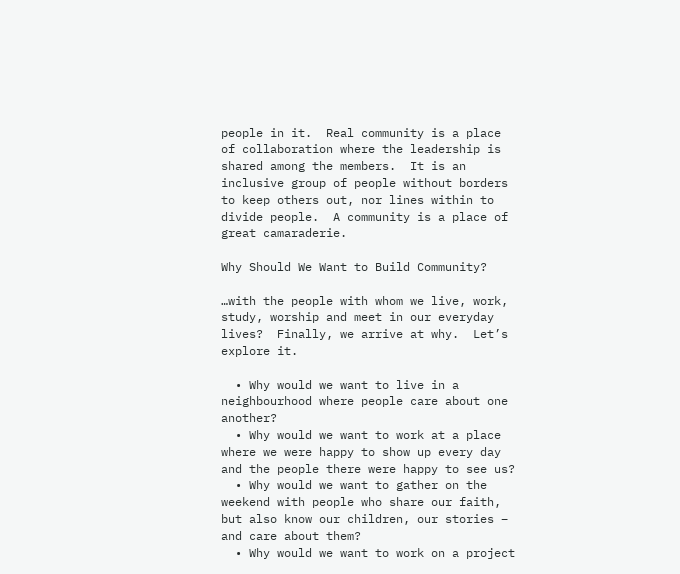people in it.  Real community is a place of collaboration where the leadership is shared among the members.  It is an inclusive group of people without borders to keep others out, nor lines within to divide people.  A community is a place of great camaraderie.

Why Should We Want to Build Community?

…with the people with whom we live, work, study, worship and meet in our everyday lives?  Finally, we arrive at why.  Let’s explore it.

  • Why would we want to live in a neighbourhood where people care about one another?
  • Why would we want to work at a place where we were happy to show up every day and the people there were happy to see us?
  • Why would we want to gather on the weekend with people who share our faith, but also know our children, our stories – and care about them?
  • Why would we want to work on a project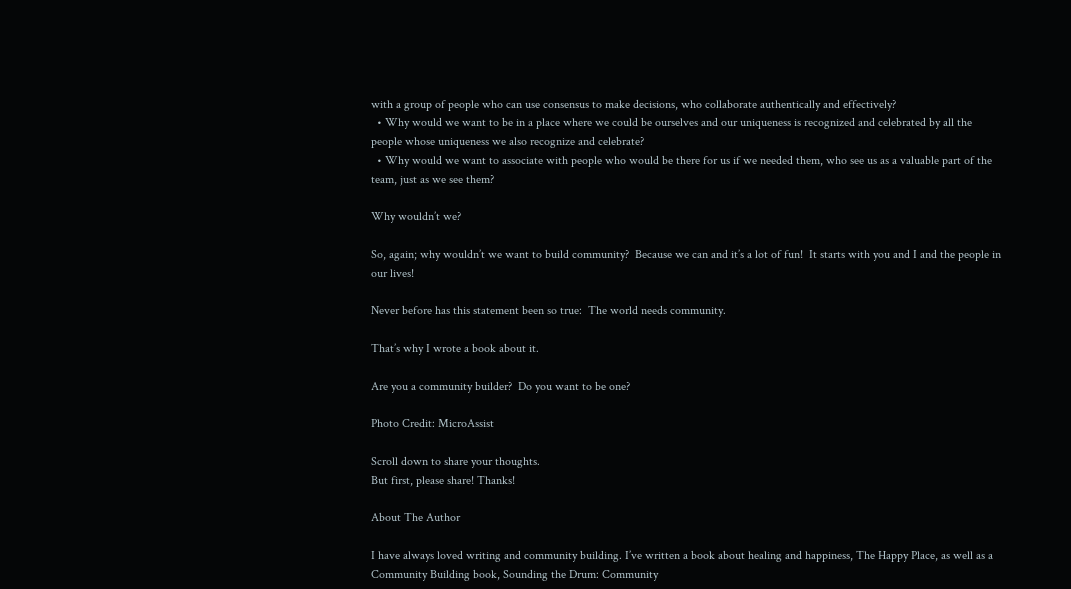with a group of people who can use consensus to make decisions, who collaborate authentically and effectively?
  • Why would we want to be in a place where we could be ourselves and our uniqueness is recognized and celebrated by all the people whose uniqueness we also recognize and celebrate?
  • Why would we want to associate with people who would be there for us if we needed them, who see us as a valuable part of the team, just as we see them?

Why wouldn’t we?

So, again; why wouldn’t we want to build community?  Because we can and it’s a lot of fun!  It starts with you and I and the people in our lives!

Never before has this statement been so true:  The world needs community.

That’s why I wrote a book about it.

Are you a community builder?  Do you want to be one?

Photo Credit: MicroAssist

Scroll down to share your thoughts.
But first, please share! Thanks!

About The Author

I have always loved writing and community building. I’ve written a book about healing and happiness, The Happy Place, as well as a Community Building book, Sounding the Drum: Community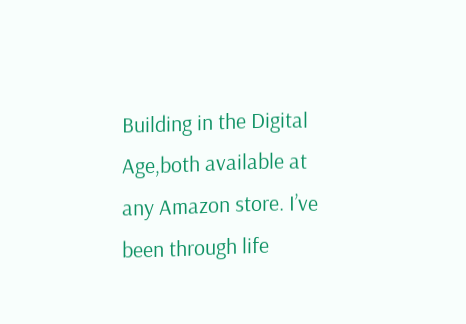Building in the Digital Age,both available at any Amazon store. I’ve been through life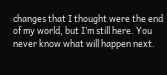changes that I thought were the end of my world, but I’m still here. You never know what will happen next.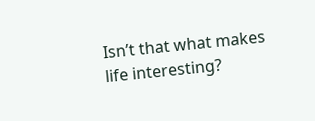Isn’t that what makes life interesting?